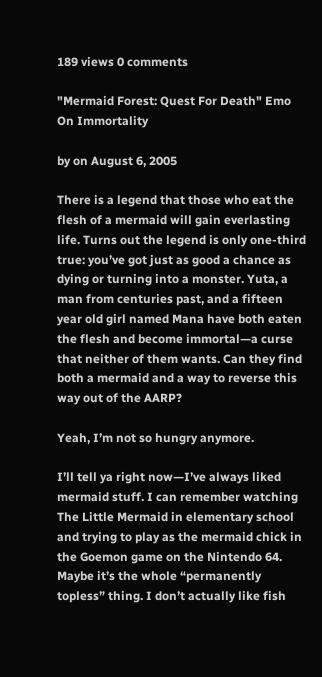189 views 0 comments

"Mermaid Forest: Quest For Death" Emo On Immortality

by on August 6, 2005

There is a legend that those who eat the flesh of a mermaid will gain everlasting life. Turns out the legend is only one-third true: you’ve got just as good a chance as dying or turning into a monster. Yuta, a man from centuries past, and a fifteen year old girl named Mana have both eaten the flesh and become immortal—a curse that neither of them wants. Can they find both a mermaid and a way to reverse this way out of the AARP?

Yeah, I’m not so hungry anymore.

I’ll tell ya right now—I’ve always liked mermaid stuff. I can remember watching The Little Mermaid in elementary school and trying to play as the mermaid chick in the Goemon game on the Nintendo 64. Maybe it’s the whole “permanently topless” thing. I don’t actually like fish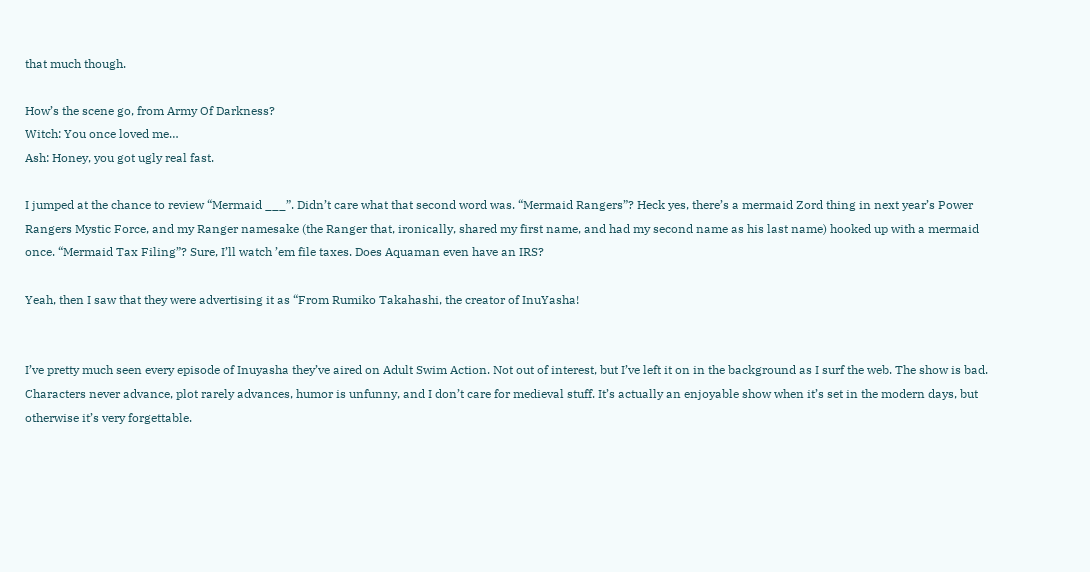that much though.

How’s the scene go, from Army Of Darkness?
Witch: You once loved me…
Ash: Honey, you got ugly real fast.

I jumped at the chance to review “Mermaid ___”. Didn’t care what that second word was. “Mermaid Rangers”? Heck yes, there’s a mermaid Zord thing in next year’s Power Rangers Mystic Force, and my Ranger namesake (the Ranger that, ironically, shared my first name, and had my second name as his last name) hooked up with a mermaid once. “Mermaid Tax Filing”? Sure, I’ll watch ’em file taxes. Does Aquaman even have an IRS?

Yeah, then I saw that they were advertising it as “From Rumiko Takahashi, the creator of InuYasha!


I’ve pretty much seen every episode of Inuyasha they’ve aired on Adult Swim Action. Not out of interest, but I’ve left it on in the background as I surf the web. The show is bad. Characters never advance, plot rarely advances, humor is unfunny, and I don’t care for medieval stuff. It’s actually an enjoyable show when it’s set in the modern days, but otherwise it’s very forgettable.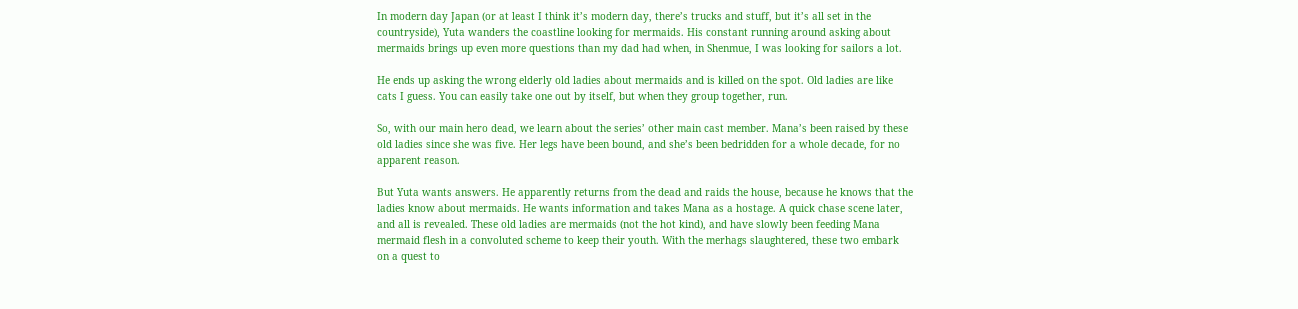In modern day Japan (or at least I think it’s modern day, there’s trucks and stuff, but it’s all set in the countryside), Yuta wanders the coastline looking for mermaids. His constant running around asking about mermaids brings up even more questions than my dad had when, in Shenmue, I was looking for sailors a lot.

He ends up asking the wrong elderly old ladies about mermaids and is killed on the spot. Old ladies are like cats I guess. You can easily take one out by itself, but when they group together, run.

So, with our main hero dead, we learn about the series’ other main cast member. Mana’s been raised by these old ladies since she was five. Her legs have been bound, and she’s been bedridden for a whole decade, for no apparent reason.

But Yuta wants answers. He apparently returns from the dead and raids the house, because he knows that the ladies know about mermaids. He wants information and takes Mana as a hostage. A quick chase scene later, and all is revealed. These old ladies are mermaids (not the hot kind), and have slowly been feeding Mana mermaid flesh in a convoluted scheme to keep their youth. With the merhags slaughtered, these two embark on a quest to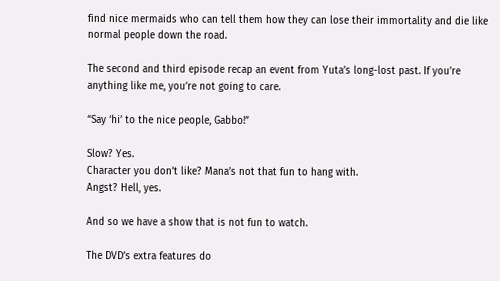find nice mermaids who can tell them how they can lose their immortality and die like normal people down the road.

The second and third episode recap an event from Yuta’s long-lost past. If you’re anything like me, you’re not going to care.

“Say ‘hi’ to the nice people, Gabbo!”

Slow? Yes.
Character you don’t like? Mana’s not that fun to hang with.
Angst? Hell, yes.

And so we have a show that is not fun to watch.

The DVD’s extra features do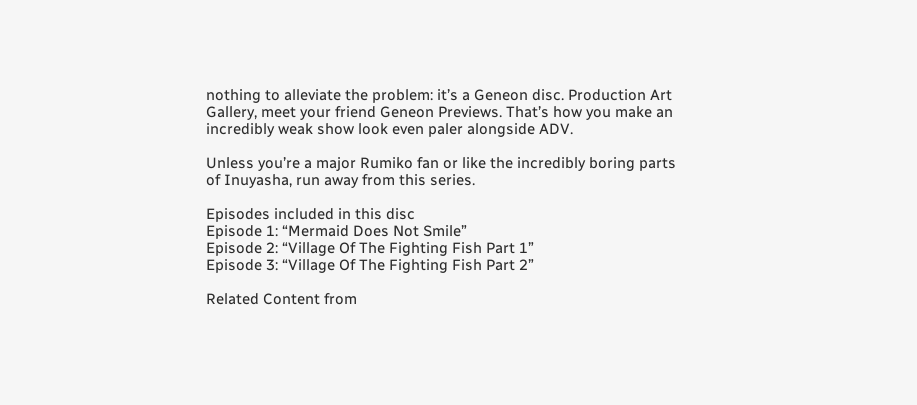nothing to alleviate the problem: it’s a Geneon disc. Production Art Gallery, meet your friend Geneon Previews. That’s how you make an incredibly weak show look even paler alongside ADV.

Unless you’re a major Rumiko fan or like the incredibly boring parts of Inuyasha, run away from this series.

Episodes included in this disc
Episode 1: “Mermaid Does Not Smile”
Episode 2: “Village Of The Fighting Fish Part 1”
Episode 3: “Village Of The Fighting Fish Part 2”

Related Content from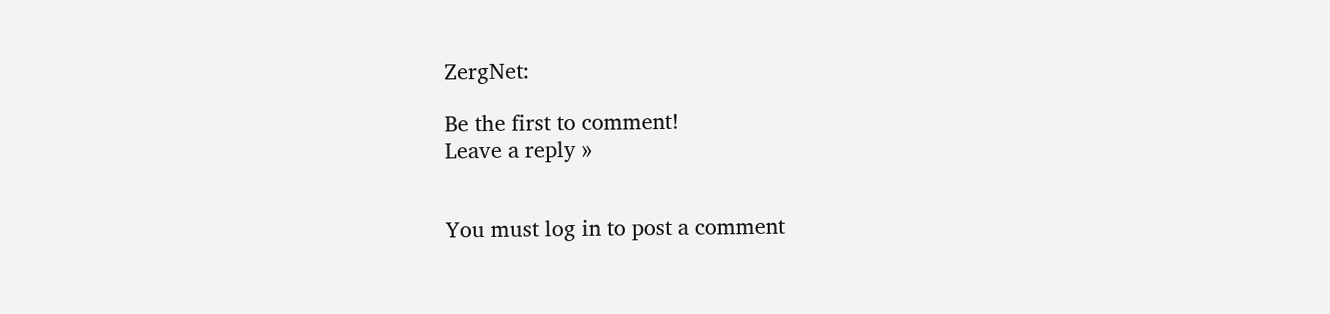ZergNet:

Be the first to comment!
Leave a reply »


You must log in to post a comment